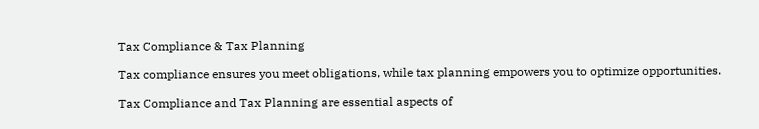Tax Compliance & Tax Planning

Tax compliance ensures you meet obligations, while tax planning empowers you to optimize opportunities.

Tax Compliance and Tax Planning are essential aspects of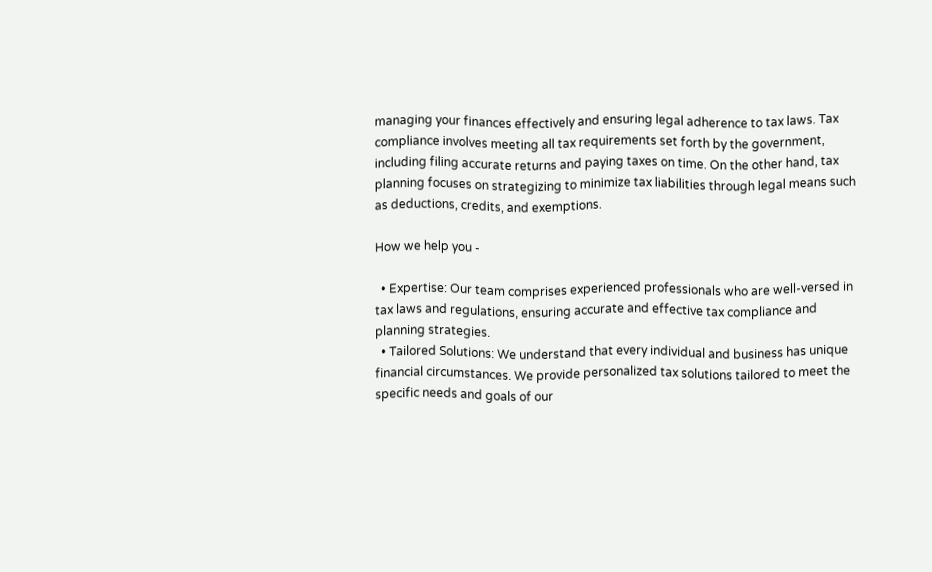managing your finances effectively and ensuring legal adherence to tax laws. Tax compliance involves meeting all tax requirements set forth by the government, including filing accurate returns and paying taxes on time. On the other hand, tax planning focuses on strategizing to minimize tax liabilities through legal means such as deductions, credits, and exemptions.

How we help you -

  • Expertise: Our team comprises experienced professionals who are well-versed in tax laws and regulations, ensuring accurate and effective tax compliance and planning strategies.
  • Tailored Solutions: We understand that every individual and business has unique financial circumstances. We provide personalized tax solutions tailored to meet the specific needs and goals of our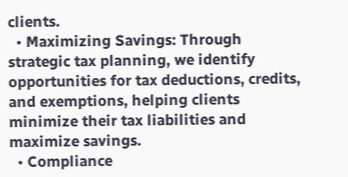clients.
  • Maximizing Savings: Through strategic tax planning, we identify opportunities for tax deductions, credits, and exemptions, helping clients minimize their tax liabilities and maximize savings.
  • Compliance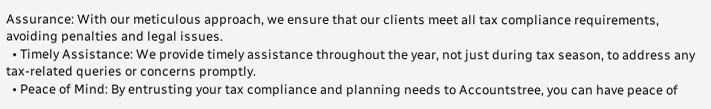Assurance: With our meticulous approach, we ensure that our clients meet all tax compliance requirements, avoiding penalties and legal issues.
  • Timely Assistance: We provide timely assistance throughout the year, not just during tax season, to address any tax-related queries or concerns promptly.
  • Peace of Mind: By entrusting your tax compliance and planning needs to Accountstree, you can have peace of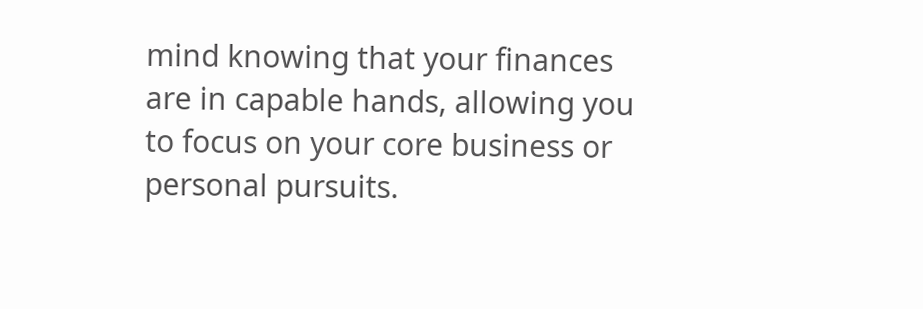mind knowing that your finances are in capable hands, allowing you to focus on your core business or personal pursuits.